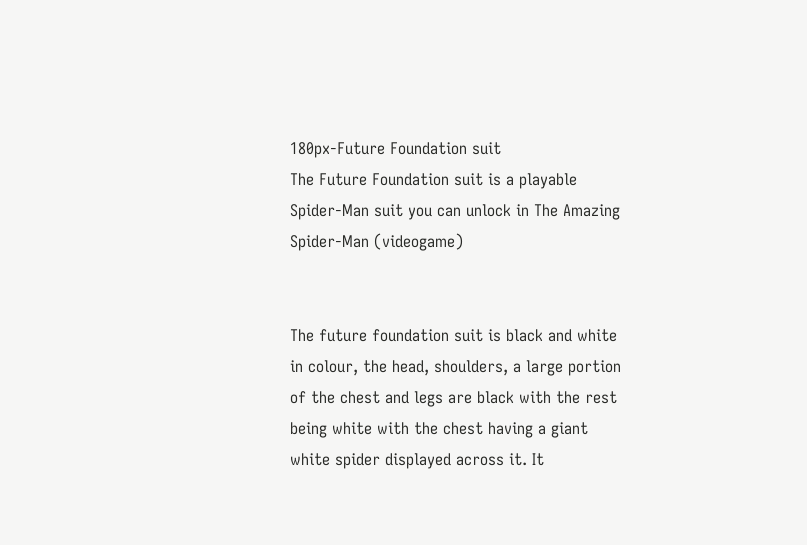180px-Future Foundation suit
The Future Foundation suit is a playable Spider-Man suit you can unlock in The Amazing Spider-Man (videogame)


The future foundation suit is black and white in colour, the head, shoulders, a large portion of the chest and legs are black with the rest being white with the chest having a giant white spider displayed across it. It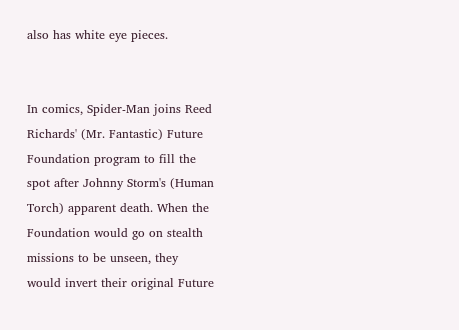also has white eye pieces.


In comics, Spider-Man joins Reed Richards' (Mr. Fantastic) Future Foundation program to fill the spot after Johnny Storm's (Human Torch) apparent death. When the Foundation would go on stealth missions to be unseen, they would invert their original Future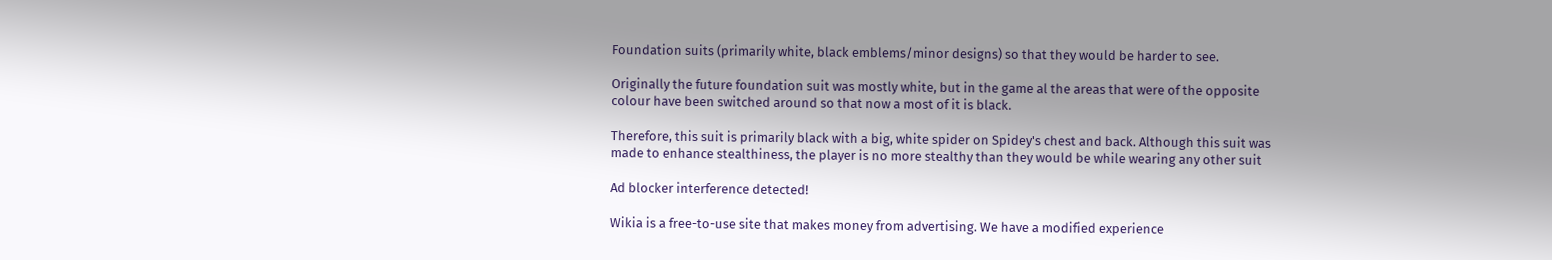Foundation suits (primarily white, black emblems/minor designs) so that they would be harder to see.

Originally the future foundation suit was mostly white, but in the game al the areas that were of the opposite colour have been switched around so that now a most of it is black.

Therefore, this suit is primarily black with a big, white spider on Spidey's chest and back. Although this suit was made to enhance stealthiness, the player is no more stealthy than they would be while wearing any other suit

Ad blocker interference detected!

Wikia is a free-to-use site that makes money from advertising. We have a modified experience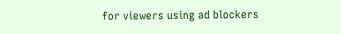for viewers using ad blockers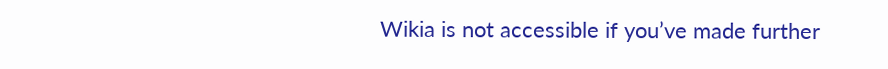Wikia is not accessible if you’ve made further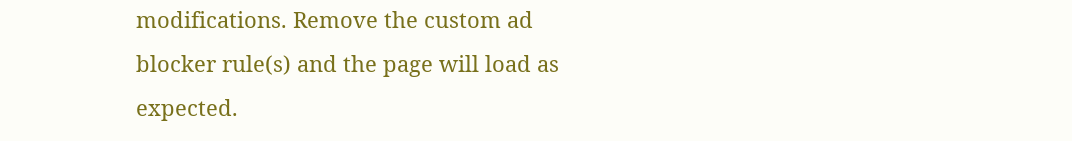modifications. Remove the custom ad blocker rule(s) and the page will load as expected.